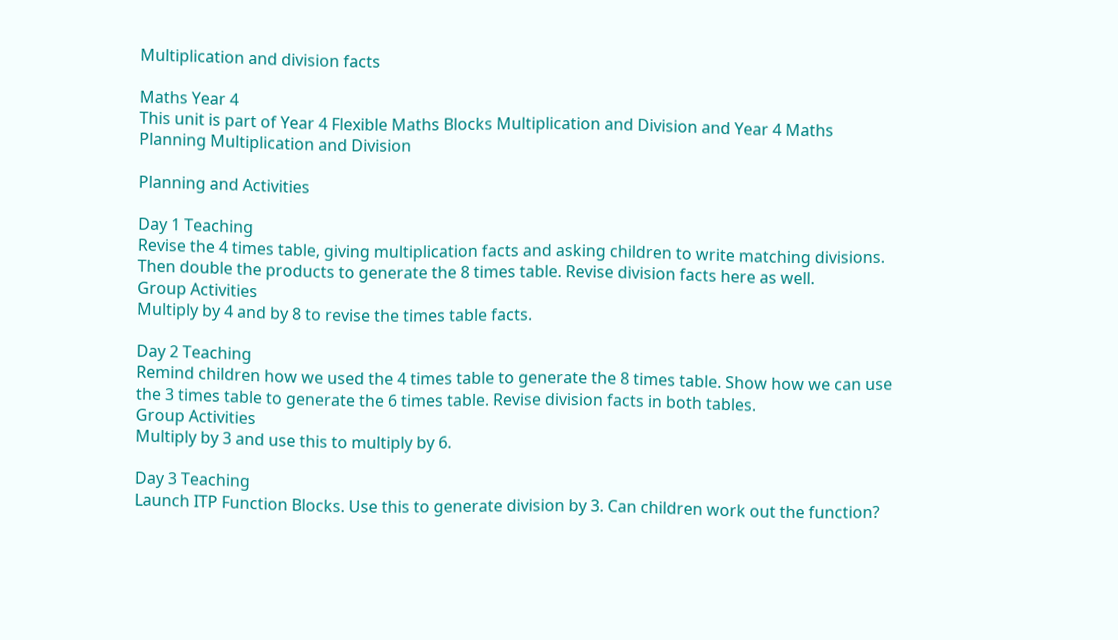Multiplication and division facts

Maths Year 4
This unit is part of Year 4 Flexible Maths Blocks Multiplication and Division and Year 4 Maths Planning Multiplication and Division

Planning and Activities

Day 1 Teaching
Revise the 4 times table, giving multiplication facts and asking children to write matching divisions. Then double the products to generate the 8 times table. Revise division facts here as well.
Group Activities
Multiply by 4 and by 8 to revise the times table facts.

Day 2 Teaching
Remind children how we used the 4 times table to generate the 8 times table. Show how we can use the 3 times table to generate the 6 times table. Revise division facts in both tables.
Group Activities
Multiply by 3 and use this to multiply by 6.

Day 3 Teaching
Launch ITP Function Blocks. Use this to generate division by 3. Can children work out the function?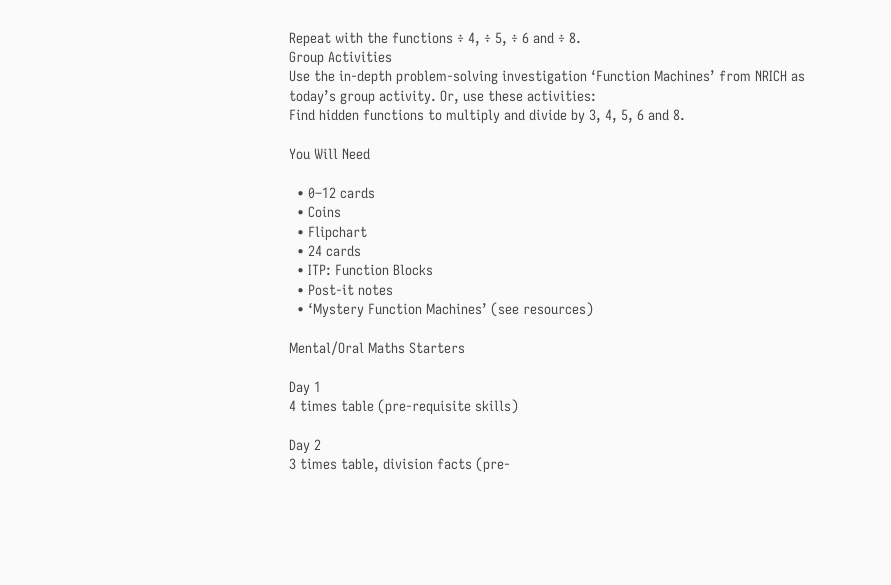Repeat with the functions ÷ 4, ÷ 5, ÷ 6 and ÷ 8.
Group Activities
Use the in-depth problem-solving investigation ‘Function Machines’ from NRICH as today’s group activity. Or, use these activities:
Find hidden functions to multiply and divide by 3, 4, 5, 6 and 8.

You Will Need

  • 0–12 cards
  • Coins
  • Flipchart
  • 24 cards
  • ITP: Function Blocks
  • Post-it notes
  • ‘Mystery Function Machines’ (see resources)

Mental/Oral Maths Starters

Day 1
4 times table (pre-requisite skills)

Day 2
3 times table, division facts (pre-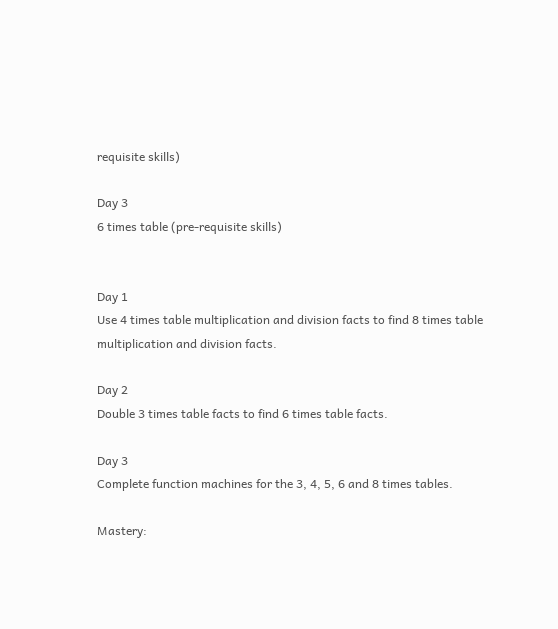requisite skills)

Day 3
6 times table (pre-requisite skills)


Day 1
Use 4 times table multiplication and division facts to find 8 times table multiplication and division facts.

Day 2
Double 3 times table facts to find 6 times table facts.

Day 3
Complete function machines for the 3, 4, 5, 6 and 8 times tables.

Mastery: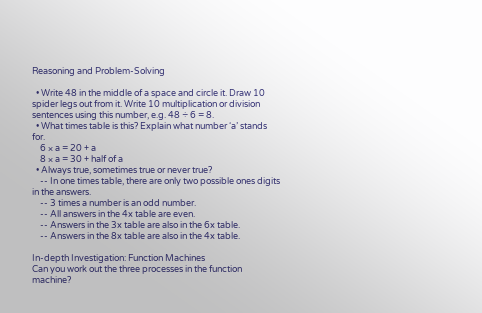Reasoning and Problem-Solving

  • Write 48 in the middle of a space and circle it. Draw 10 spider legs out from it. Write 10 multiplication or division sentences using this number, e.g. 48 ÷ 6 = 8.
  • What times table is this? Explain what number ‘a’ stands for.
    6 × a = 20 + a
    8 × a = 30 + half of a
  • Always true, sometimes true or never true?
    -- In one times table, there are only two possible ones digits in the answers.
    -- 3 times a number is an odd number.
    -- All answers in the 4x table are even.
    -- Answers in the 3x table are also in the 6x table.
    -- Answers in the 8x table are also in the 4x table.

In-depth Investigation: Function Machines
Can you work out the three processes in the function machine?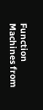Function Machines from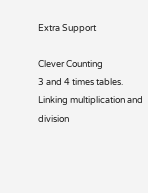Extra Support

Clever Counting
3 and 4 times tables. Linking multiplication and division